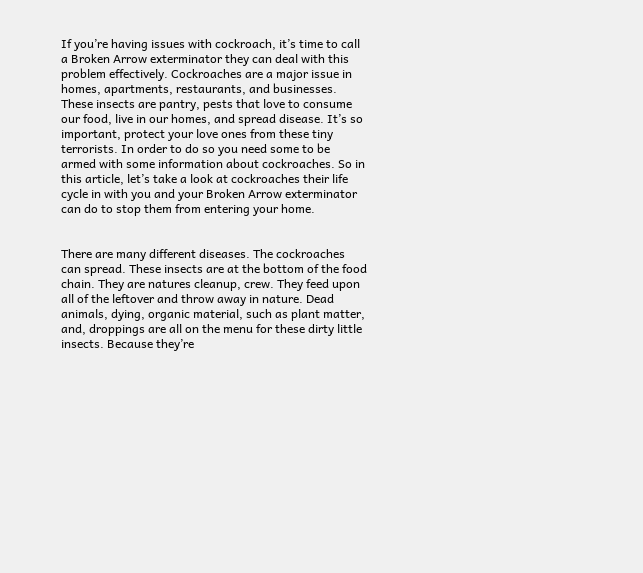If you’re having issues with cockroach, it’s time to call a Broken Arrow exterminator they can deal with this problem effectively. Cockroaches are a major issue in homes, apartments, restaurants, and businesses. These insects are pantry, pests that love to consume our food, live in our homes, and spread disease. It’s so important, protect your love ones from these tiny terrorists. In order to do so you need some to be armed with some information about cockroaches. So in this article, let’s take a look at cockroaches their life cycle in with you and your Broken Arrow exterminator can do to stop them from entering your home.


There are many different diseases. The cockroaches can spread. These insects are at the bottom of the food chain. They are natures cleanup, crew. They feed upon all of the leftover and throw away in nature. Dead animals, dying, organic material, such as plant matter, and, droppings are all on the menu for these dirty little insects. Because they’re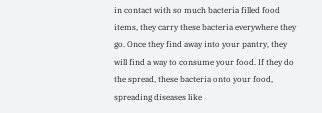in contact with so much bacteria filled food items, they carry these bacteria everywhere they go. Once they find away into your pantry, they will find a way to consume your food. If they do the spread, these bacteria onto your food, spreading diseases like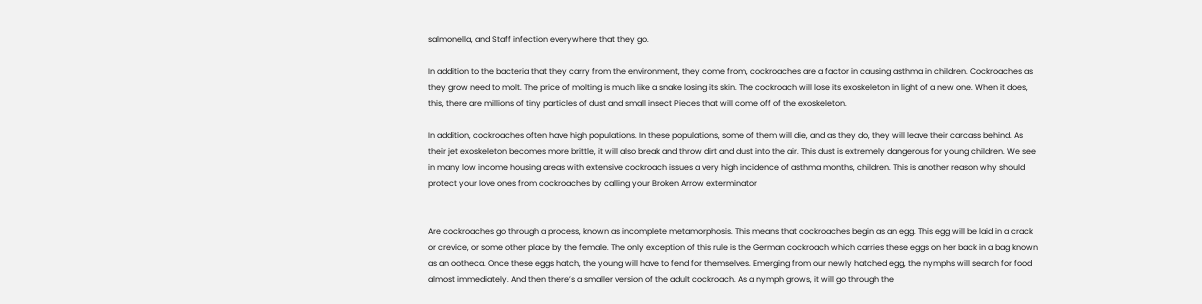salmonella, and Staff infection everywhere that they go.

In addition to the bacteria that they carry from the environment, they come from, cockroaches are a factor in causing asthma in children. Cockroaches as they grow need to molt. The price of molting is much like a snake losing its skin. The cockroach will lose its exoskeleton in light of a new one. When it does, this, there are millions of tiny particles of dust and small insect Pieces that will come off of the exoskeleton.

In addition, cockroaches often have high populations. In these populations, some of them will die, and as they do, they will leave their carcass behind. As their jet exoskeleton becomes more brittle, it will also break and throw dirt and dust into the air. This dust is extremely dangerous for young children. We see in many low income housing areas with extensive cockroach issues a very high incidence of asthma months, children. This is another reason why should protect your love ones from cockroaches by calling your Broken Arrow exterminator


Are cockroaches go through a process, known as incomplete metamorphosis. This means that cockroaches begin as an egg. This egg will be laid in a crack or crevice, or some other place by the female. The only exception of this rule is the German cockroach which carries these eggs on her back in a bag known as an ootheca. Once these eggs hatch, the young will have to fend for themselves. Emerging from our newly hatched egg, the nymphs will search for food almost immediately. And then there’s a smaller version of the adult cockroach. As a nymph grows, it will go through the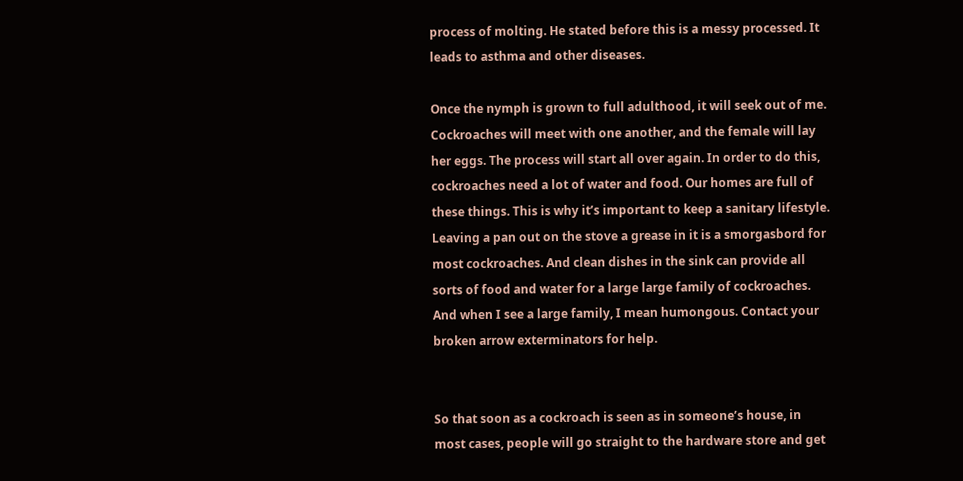process of molting. He stated before this is a messy processed. It leads to asthma and other diseases.

Once the nymph is grown to full adulthood, it will seek out of me. Cockroaches will meet with one another, and the female will lay her eggs. The process will start all over again. In order to do this, cockroaches need a lot of water and food. Our homes are full of these things. This is why it’s important to keep a sanitary lifestyle. Leaving a pan out on the stove a grease in it is a smorgasbord for most cockroaches. And clean dishes in the sink can provide all sorts of food and water for a large large family of cockroaches. And when I see a large family, I mean humongous. Contact your broken arrow exterminators for help.


So that soon as a cockroach is seen as in someone’s house, in most cases, people will go straight to the hardware store and get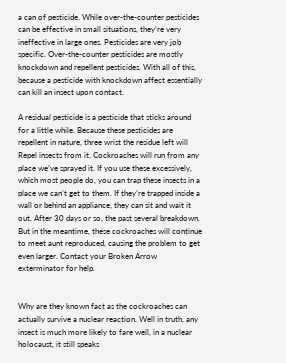a can of pesticide. While over-the-counter pesticides can be effective in small situations, they’re very ineffective in large ones. Pesticides are very job specific. Over-the-counter pesticides are mostly knockdown and repellent pesticides. With all of this, because a pesticide with knockdown affect essentially can kill an insect upon contact.

A residual pesticide is a pesticide that sticks around for a little while. Because these pesticides are repellent in nature, three wrist the residue left will Repel insects from it. Cockroaches will run from any place we’ve sprayed it. If you use these excessively, which most people do, you can trap these insects in a place we can’t get to them. If they’re trapped inside a wall or behind an appliance, they can sit and wait it out. After 30 days or so, the past several breakdown. But in the meantime, these cockroaches will continue to meet aunt reproduced, causing the problem to get even larger. Contact your Broken Arrow exterminator for help.


Why are they known fact as the cockroaches can actually survive a nuclear reaction. Well in truth, any insect is much more likely to fare well, in a nuclear holocaust, it still speaks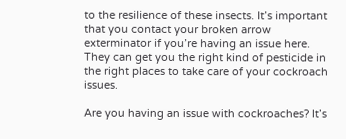to the resilience of these insects. It’s important that you contact your broken arrow exterminator if you’re having an issue here. They can get you the right kind of pesticide in the right places to take care of your cockroach issues.

Are you having an issue with cockroaches? It’s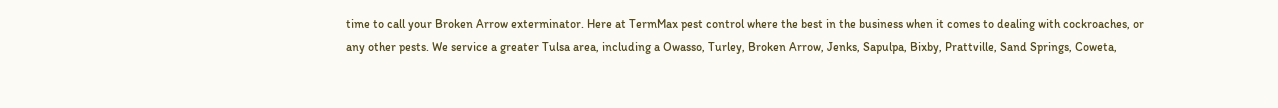time to call your Broken Arrow exterminator. Here at TermMax pest control where the best in the business when it comes to dealing with cockroaches, or any other pests. We service a greater Tulsa area, including a Owasso, Turley, Broken Arrow, Jenks, Sapulpa, Bixby, Prattville, Sand Springs, Coweta,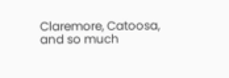Claremore, Catoosa, and so much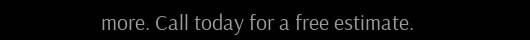more. Call today for a free estimate.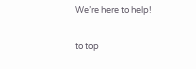We’re here to help!

to top